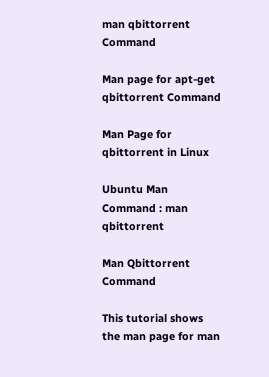man qbittorrent Command

Man page for apt-get qbittorrent Command

Man Page for qbittorrent in Linux

Ubuntu Man Command : man qbittorrent

Man Qbittorrent  Command

This tutorial shows the man page for man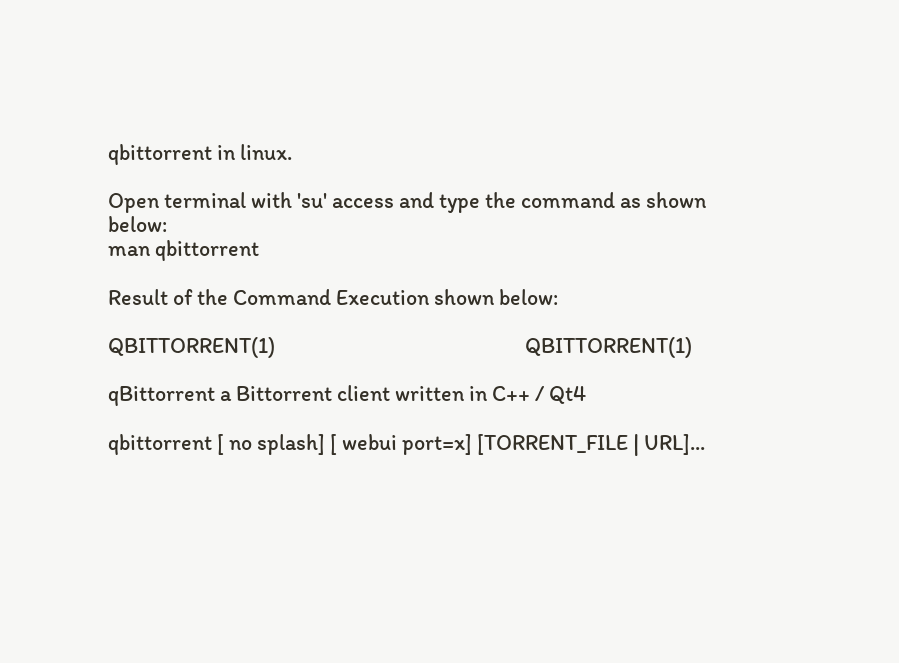qbittorrent in linux.

Open terminal with 'su' access and type the command as shown below:
man qbittorrent

Result of the Command Execution shown below:

QBITTORRENT(1)                                                  QBITTORRENT(1)

qBittorrent a Bittorrent client written in C++ / Qt4

qbittorrent [ no splash] [ webui port=x] [TORRENT_FILE | URL]...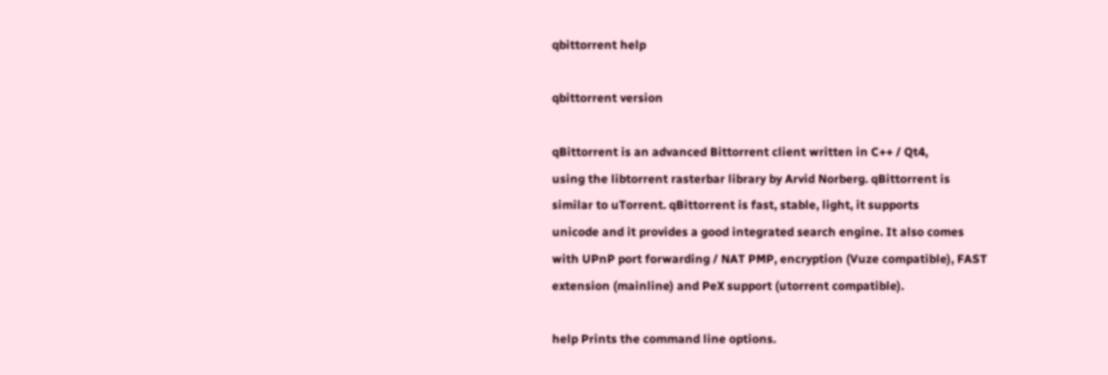qbittorrent help

qbittorrent version

qBittorrent is an advanced Bittorrent client written in C++ / Qt4,
using the libtorrent rasterbar library by Arvid Norberg. qBittorrent is
similar to uTorrent. qBittorrent is fast, stable, light, it supports
unicode and it provides a good integrated search engine. It also comes
with UPnP port forwarding / NAT PMP, encryption (Vuze compatible), FAST
extension (mainline) and PeX support (utorrent compatible).

help Prints the command line options.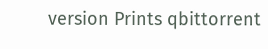version Prints qbittorrent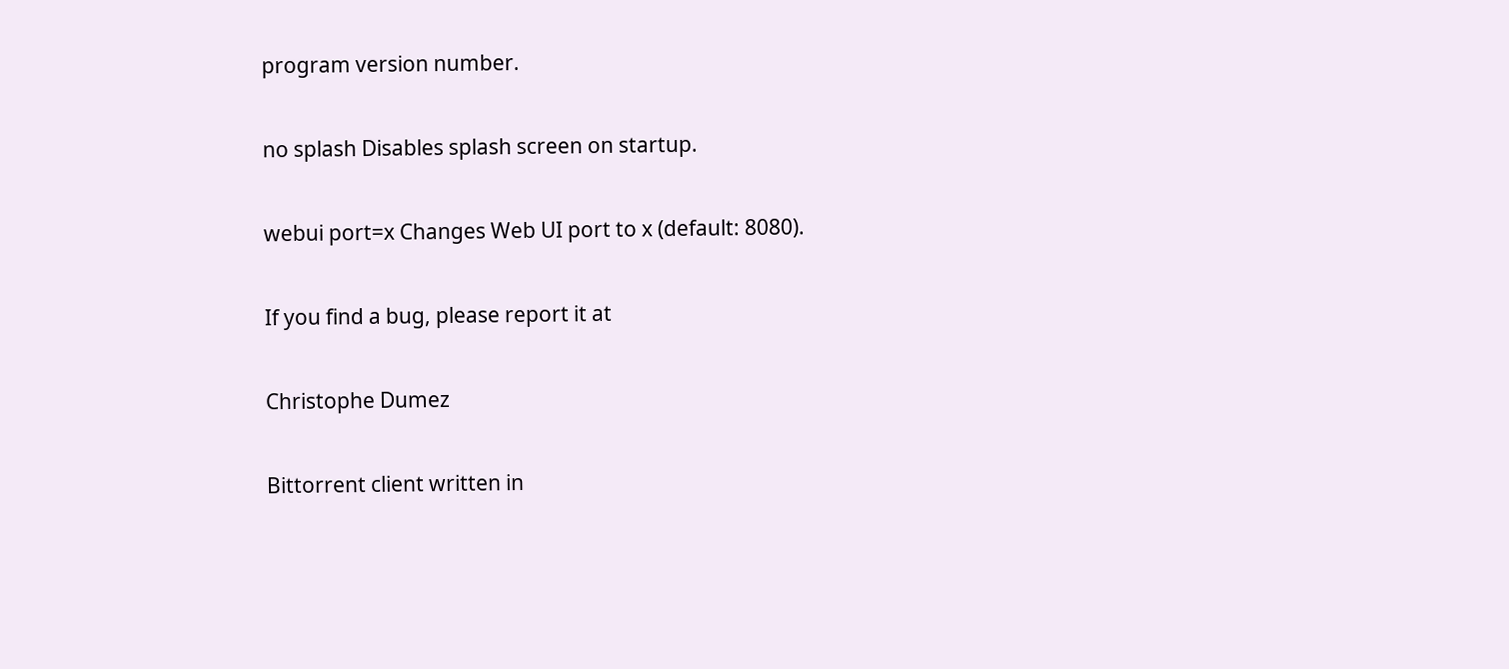program version number.

no splash Disables splash screen on startup.

webui port=x Changes Web UI port to x (default: 8080).

If you find a bug, please report it at

Christophe Dumez

Bittorrent client written in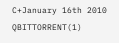C+January 16th 2010 QBITTORRENT(1)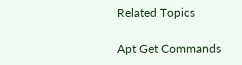Related Topics

Apt Get Commands